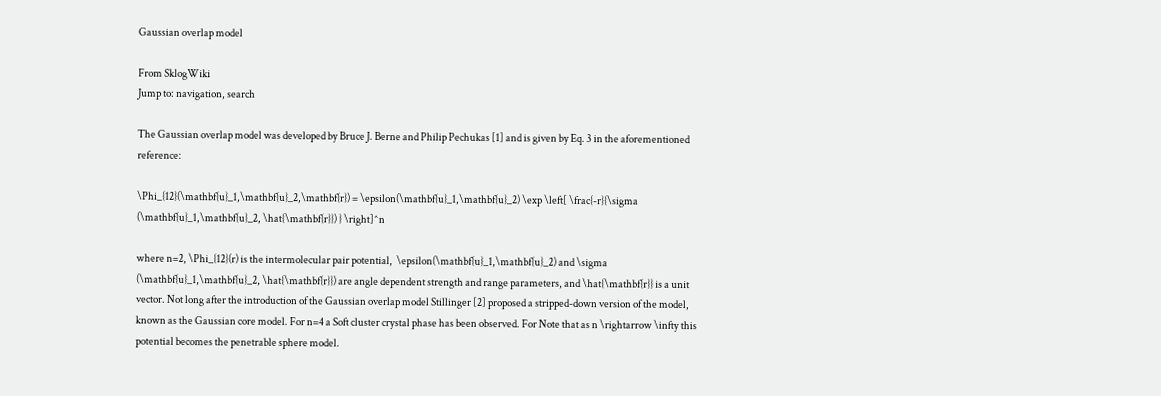Gaussian overlap model

From SklogWiki
Jump to: navigation, search

The Gaussian overlap model was developed by Bruce J. Berne and Philip Pechukas [1] and is given by Eq. 3 in the aforementioned reference:

\Phi_{12}(\mathbf{u}_1,\mathbf{u}_2,\mathbf{r}) = \epsilon(\mathbf{u}_1,\mathbf{u}_2) \exp \left[ \frac{-r}{\sigma (\mathbf{u}_1,\mathbf{u}_2, \hat{\mathbf{r}}) } \right]^n

where n=2, \Phi_{12}(r) is the intermolecular pair potential,  \epsilon(\mathbf{u}_1,\mathbf{u}_2) and \sigma (\mathbf{u}_1,\mathbf{u}_2, \hat{\mathbf{r}}) are angle dependent strength and range parameters, and \hat{\mathbf{r}} is a unit vector. Not long after the introduction of the Gaussian overlap model Stillinger [2] proposed a stripped-down version of the model, known as the Gaussian core model. For n=4 a Soft cluster crystal phase has been observed. For Note that as n \rightarrow \infty this potential becomes the penetrable sphere model.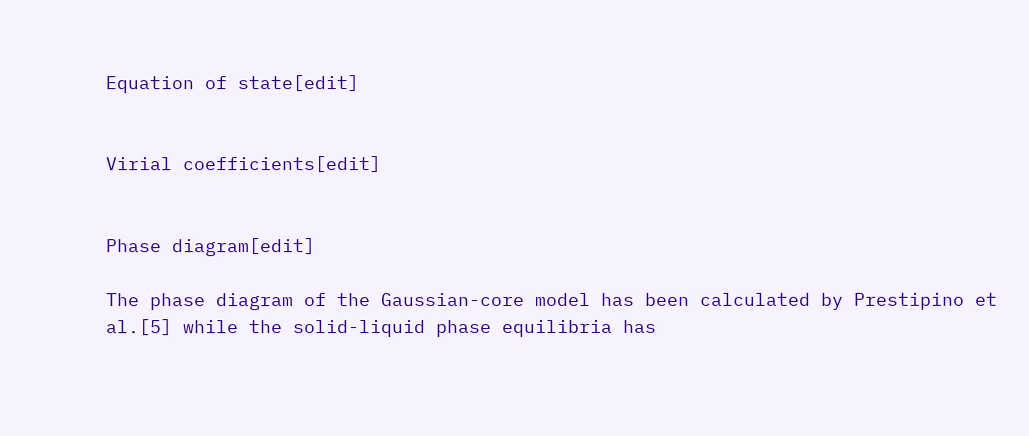Equation of state[edit]


Virial coefficients[edit]


Phase diagram[edit]

The phase diagram of the Gaussian-core model has been calculated by Prestipino et al.[5] while the solid-liquid phase equilibria has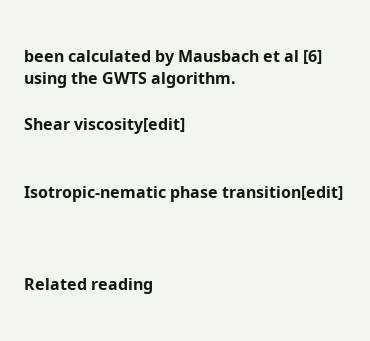been calculated by Mausbach et al [6] using the GWTS algorithm.

Shear viscosity[edit]


Isotropic-nematic phase transition[edit]



Related reading